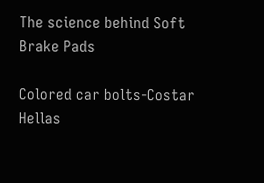The science behind Soft Brake Pads

Colored car bolts-Costar Hellas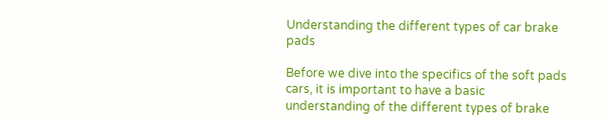Understanding the different types of car brake pads

Before we dive into the specifics of the soft pads cars, it is important to have a basic understanding of the different types of brake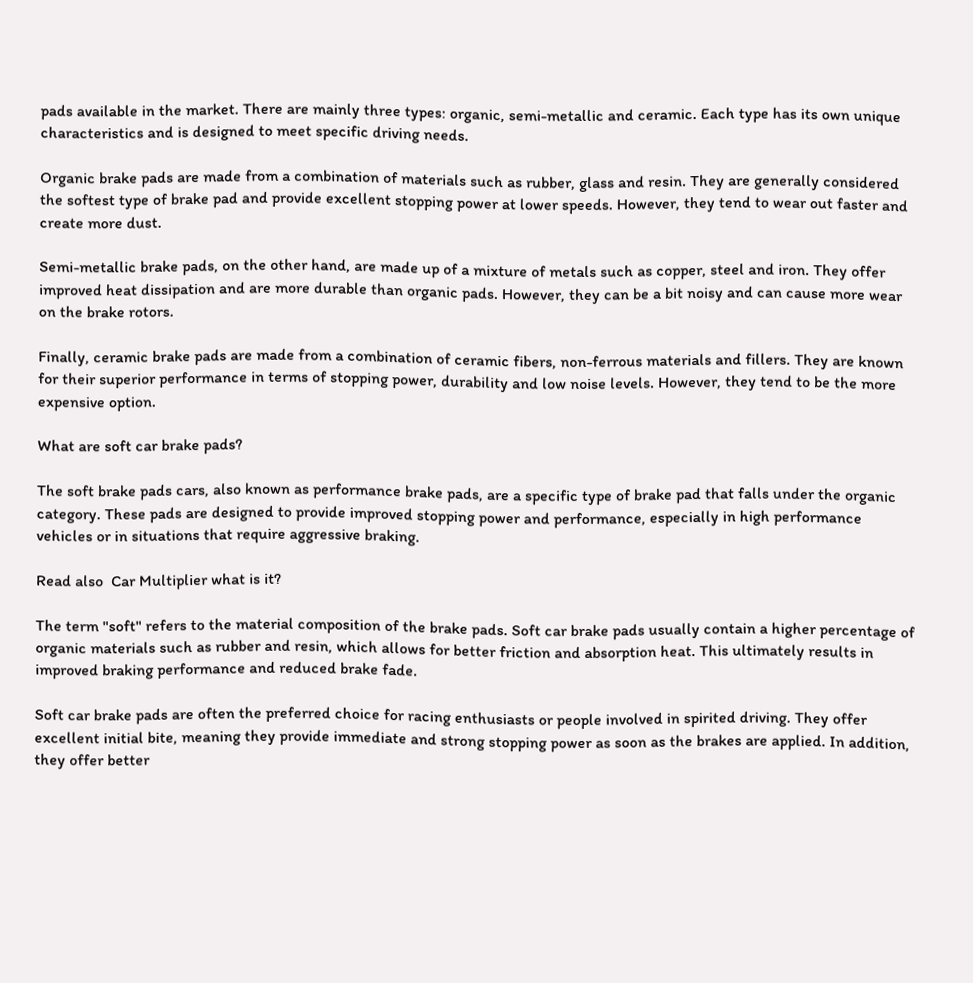pads available in the market. There are mainly three types: organic, semi-metallic and ceramic. Each type has its own unique characteristics and is designed to meet specific driving needs.

Organic brake pads are made from a combination of materials such as rubber, glass and resin. They are generally considered the softest type of brake pad and provide excellent stopping power at lower speeds. However, they tend to wear out faster and create more dust.

Semi-metallic brake pads, on the other hand, are made up of a mixture of metals such as copper, steel and iron. They offer improved heat dissipation and are more durable than organic pads. However, they can be a bit noisy and can cause more wear on the brake rotors.

Finally, ceramic brake pads are made from a combination of ceramic fibers, non-ferrous materials and fillers. They are known for their superior performance in terms of stopping power, durability and low noise levels. However, they tend to be the more expensive option.

What are soft car brake pads?

The soft brake pads cars, also known as performance brake pads, are a specific type of brake pad that falls under the organic category. These pads are designed to provide improved stopping power and performance, especially in high performance vehicles or in situations that require aggressive braking.

Read also  Car Multiplier what is it?

The term "soft" refers to the material composition of the brake pads. Soft car brake pads usually contain a higher percentage of organic materials such as rubber and resin, which allows for better friction and absorption heat. This ultimately results in improved braking performance and reduced brake fade.

Soft car brake pads are often the preferred choice for racing enthusiasts or people involved in spirited driving. They offer excellent initial bite, meaning they provide immediate and strong stopping power as soon as the brakes are applied. In addition, they offer better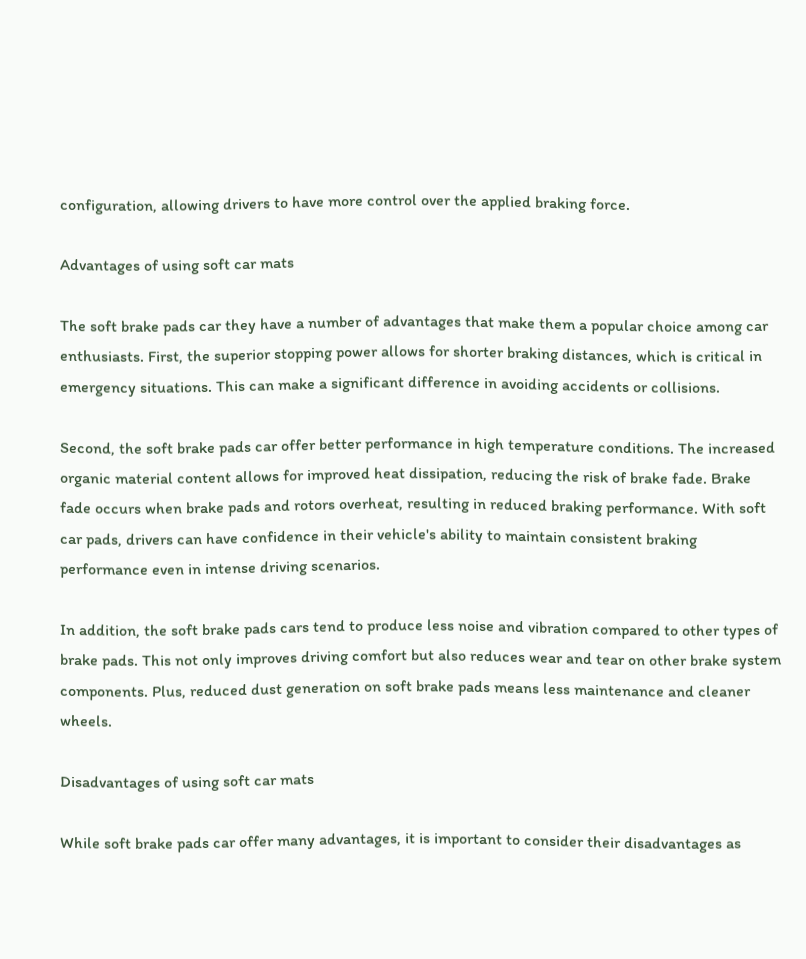configuration, allowing drivers to have more control over the applied braking force.

Advantages of using soft car mats

The soft brake pads car they have a number of advantages that make them a popular choice among car enthusiasts. First, the superior stopping power allows for shorter braking distances, which is critical in emergency situations. This can make a significant difference in avoiding accidents or collisions.

Second, the soft brake pads car offer better performance in high temperature conditions. The increased organic material content allows for improved heat dissipation, reducing the risk of brake fade. Brake fade occurs when brake pads and rotors overheat, resulting in reduced braking performance. With soft car pads, drivers can have confidence in their vehicle's ability to maintain consistent braking performance even in intense driving scenarios.

In addition, the soft brake pads cars tend to produce less noise and vibration compared to other types of brake pads. This not only improves driving comfort but also reduces wear and tear on other brake system components. Plus, reduced dust generation on soft brake pads means less maintenance and cleaner wheels.

Disadvantages of using soft car mats

While soft brake pads car offer many advantages, it is important to consider their disadvantages as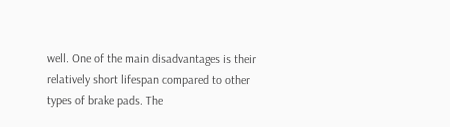well. One of the main disadvantages is their relatively short lifespan compared to other types of brake pads. The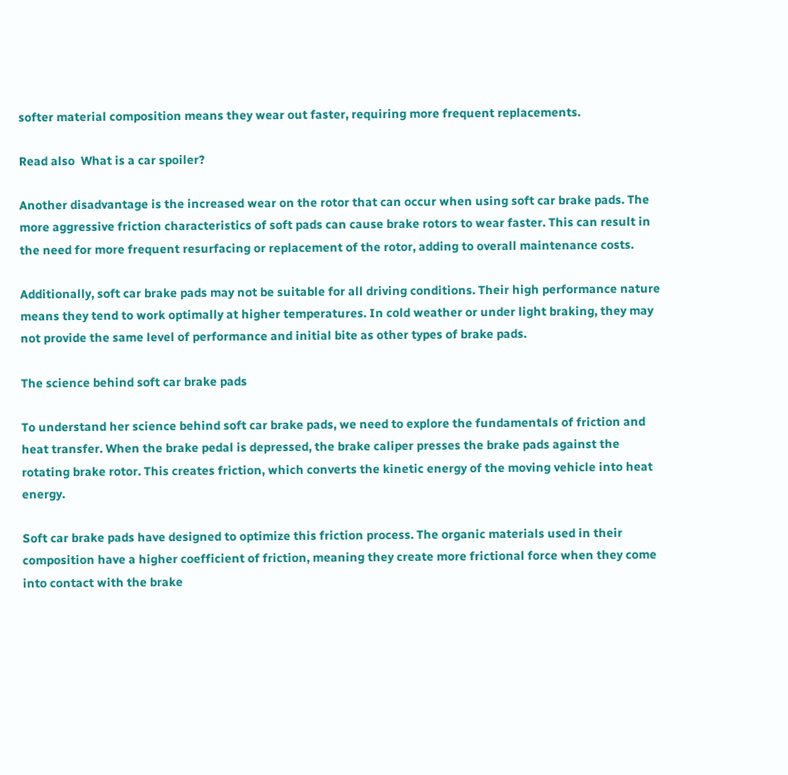softer material composition means they wear out faster, requiring more frequent replacements.

Read also  What is a car spoiler?

Another disadvantage is the increased wear on the rotor that can occur when using soft car brake pads. The more aggressive friction characteristics of soft pads can cause brake rotors to wear faster. This can result in the need for more frequent resurfacing or replacement of the rotor, adding to overall maintenance costs.

Additionally, soft car brake pads may not be suitable for all driving conditions. Their high performance nature means they tend to work optimally at higher temperatures. In cold weather or under light braking, they may not provide the same level of performance and initial bite as other types of brake pads.

The science behind soft car brake pads

To understand her science behind soft car brake pads, we need to explore the fundamentals of friction and heat transfer. When the brake pedal is depressed, the brake caliper presses the brake pads against the rotating brake rotor. This creates friction, which converts the kinetic energy of the moving vehicle into heat energy.

Soft car brake pads have designed to optimize this friction process. The organic materials used in their composition have a higher coefficient of friction, meaning they create more frictional force when they come into contact with the brake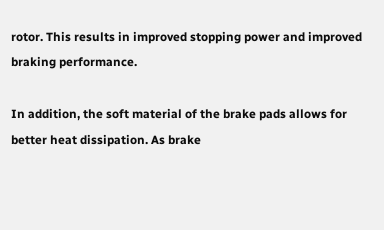rotor. This results in improved stopping power and improved braking performance.

In addition, the soft material of the brake pads allows for better heat dissipation. As brake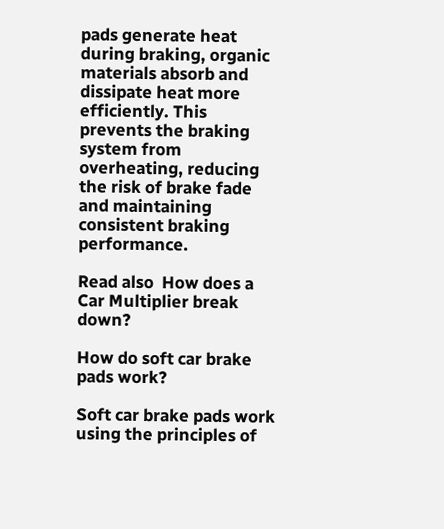pads generate heat during braking, organic materials absorb and dissipate heat more efficiently. This prevents the braking system from overheating, reducing the risk of brake fade and maintaining consistent braking performance.

Read also  How does a Car Multiplier break down?

How do soft car brake pads work?

Soft car brake pads work using the principles of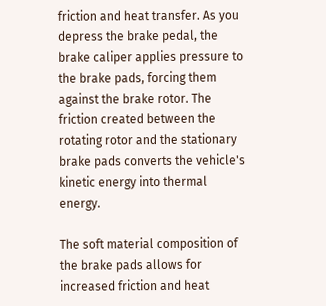friction and heat transfer. As you depress the brake pedal, the brake caliper applies pressure to the brake pads, forcing them against the brake rotor. The friction created between the rotating rotor and the stationary brake pads converts the vehicle's kinetic energy into thermal energy.

The soft material composition of the brake pads allows for increased friction and heat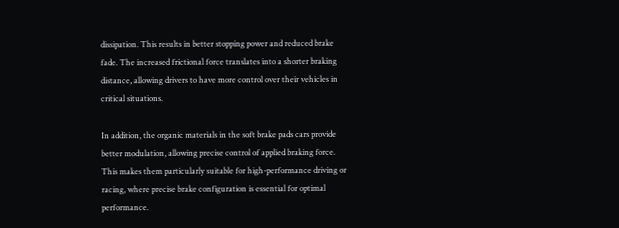dissipation. This results in better stopping power and reduced brake fade. The increased frictional force translates into a shorter braking distance, allowing drivers to have more control over their vehicles in critical situations.

In addition, the organic materials in the soft brake pads cars provide better modulation, allowing precise control of applied braking force. This makes them particularly suitable for high-performance driving or racing, where precise brake configuration is essential for optimal performance.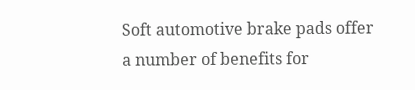Soft automotive brake pads offer a number of benefits for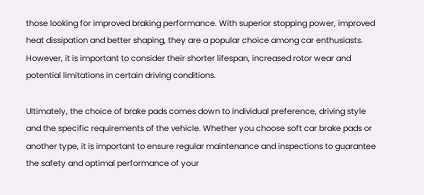those looking for improved braking performance. With superior stopping power, improved heat dissipation and better shaping, they are a popular choice among car enthusiasts. However, it is important to consider their shorter lifespan, increased rotor wear and potential limitations in certain driving conditions.

Ultimately, the choice of brake pads comes down to individual preference, driving style and the specific requirements of the vehicle. Whether you choose soft car brake pads or another type, it is important to ensure regular maintenance and inspections to guarantee the safety and optimal performance of your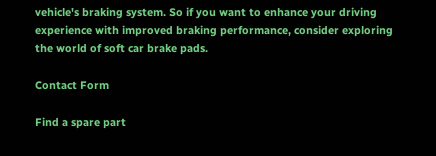vehicle's braking system. So if you want to enhance your driving experience with improved braking performance, consider exploring the world of soft car brake pads.

Contact Form

Find a spare part